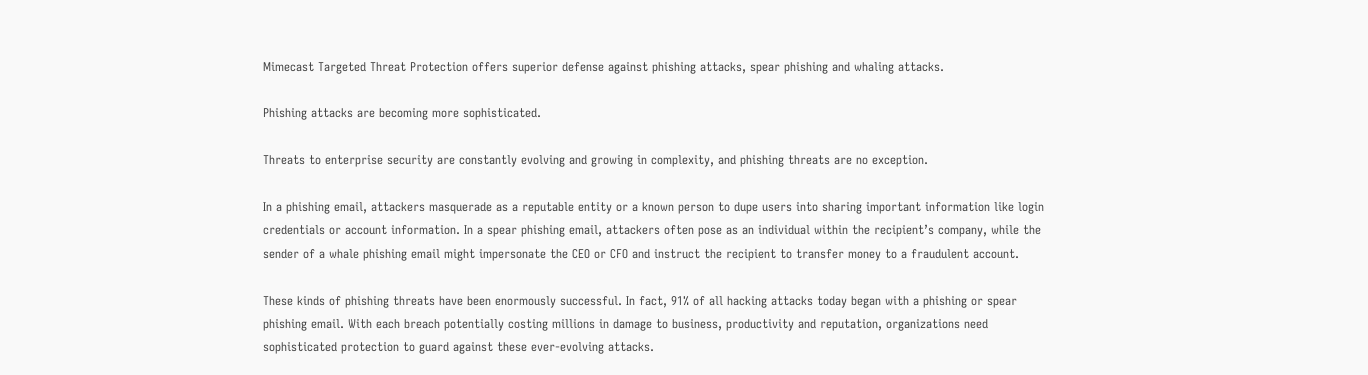Mimecast Targeted Threat Protection offers superior defense against phishing attacks, spear phishing and whaling attacks.

Phishing attacks are becoming more sophisticated.

Threats to enterprise security are constantly evolving and growing in complexity, and phishing threats are no exception.

In a phishing email, attackers masquerade as a reputable entity or a known person to dupe users into sharing important information like login credentials or account information. In a spear phishing email, attackers often pose as an individual within the recipient’s company, while the sender of a whale phishing email might impersonate the CEO or CFO and instruct the recipient to transfer money to a fraudulent account.

These kinds of phishing threats have been enormously successful. In fact, 91% of all hacking attacks today began with a phishing or spear phishing email. With each breach potentially costing millions in damage to business, productivity and reputation, organizations need sophisticated protection to guard against these ever-evolving attacks.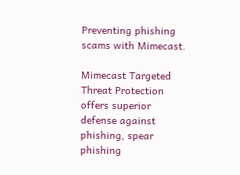Preventing phishing scams with Mimecast.

Mimecast Targeted Threat Protection offers superior defense against phishing, spear phishing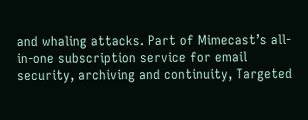and whaling attacks. Part of Mimecast’s all-in-one subscription service for email security, archiving and continuity, Targeted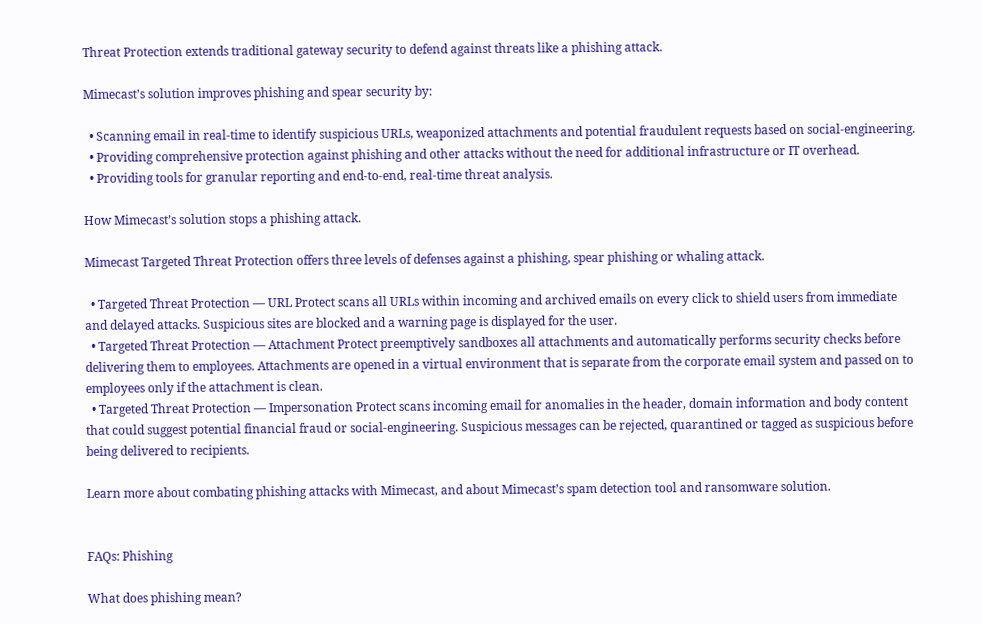Threat Protection extends traditional gateway security to defend against threats like a phishing attack.

Mimecast’s solution improves phishing and spear security by:

  • Scanning email in real-time to identify suspicious URLs, weaponized attachments and potential fraudulent requests based on social-engineering.
  • Providing comprehensive protection against phishing and other attacks without the need for additional infrastructure or IT overhead.
  • Providing tools for granular reporting and end-to-end, real-time threat analysis.

How Mimecast’s solution stops a phishing attack.

Mimecast Targeted Threat Protection offers three levels of defenses against a phishing, spear phishing or whaling attack.

  • Targeted Threat Protection — URL Protect scans all URLs within incoming and archived emails on every click to shield users from immediate and delayed attacks. Suspicious sites are blocked and a warning page is displayed for the user.
  • Targeted Threat Protection — Attachment Protect preemptively sandboxes all attachments and automatically performs security checks before delivering them to employees. Attachments are opened in a virtual environment that is separate from the corporate email system and passed on to employees only if the attachment is clean.
  • Targeted Threat Protection — Impersonation Protect scans incoming email for anomalies in the header, domain information and body content that could suggest potential financial fraud or social-engineering. Suspicious messages can be rejected, quarantined or tagged as suspicious before being delivered to recipients.

Learn more about combating phishing attacks with Mimecast, and about Mimecast’s spam detection tool and ransomware solution.


FAQs: Phishing

What does phishing mean?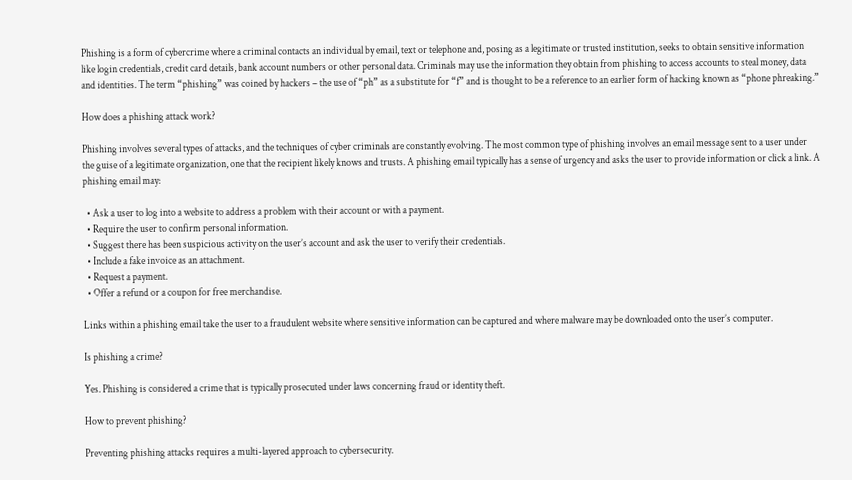Phishing is a form of cybercrime where a criminal contacts an individual by email, text or telephone and, posing as a legitimate or trusted institution, seeks to obtain sensitive information like login credentials, credit card details, bank account numbers or other personal data. Criminals may use the information they obtain from phishing to access accounts to steal money, data and identities. The term “phishing” was coined by hackers – the use of “ph” as a substitute for “f” and is thought to be a reference to an earlier form of hacking known as “phone phreaking.”

How does a phishing attack work?

Phishing involves several types of attacks, and the techniques of cyber criminals are constantly evolving. The most common type of phishing involves an email message sent to a user under the guise of a legitimate organization, one that the recipient likely knows and trusts. A phishing email typically has a sense of urgency and asks the user to provide information or click a link. A phishing email may:

  • Ask a user to log into a website to address a problem with their account or with a payment.
  • Require the user to confirm personal information.
  • Suggest there has been suspicious activity on the user’s account and ask the user to verify their credentials.
  • Include a fake invoice as an attachment.
  • Request a payment.
  • Offer a refund or a coupon for free merchandise.

Links within a phishing email take the user to a fraudulent website where sensitive information can be captured and where malware may be downloaded onto the user’s computer.

Is phishing a crime?

Yes. Phishing is considered a crime that is typically prosecuted under laws concerning fraud or identity theft.

How to prevent phishing?

Preventing phishing attacks requires a multi-layered approach to cybersecurity.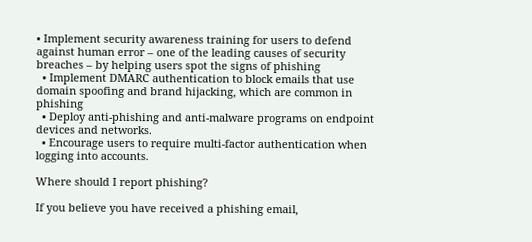• Implement security awareness training for users to defend against human error – one of the leading causes of security breaches – by helping users spot the signs of phishing
  • Implement DMARC authentication to block emails that use domain spoofing and brand hijacking, which are common in phishing
  • Deploy anti-phishing and anti-malware programs on endpoint devices and networks.
  • Encourage users to require multi-factor authentication when logging into accounts.

Where should I report phishing?

If you believe you have received a phishing email,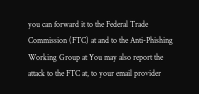you can forward it to the Federal Trade Commission (FTC) at and to the Anti-Phishing Working Group at You may also report the attack to the FTC at, to your email provider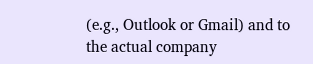(e.g., Outlook or Gmail) and to the actual company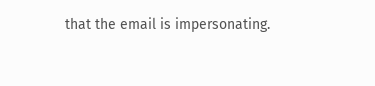that the email is impersonating.